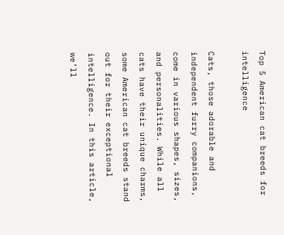Top 5 American cat breeds for intelligence

Cats, those adorable and independent furry companions, come in various shapes, sizes, and personalities. While all cats have their unique charms, some American cat breeds stand out for their exceptional intelligence. In this article, we’ll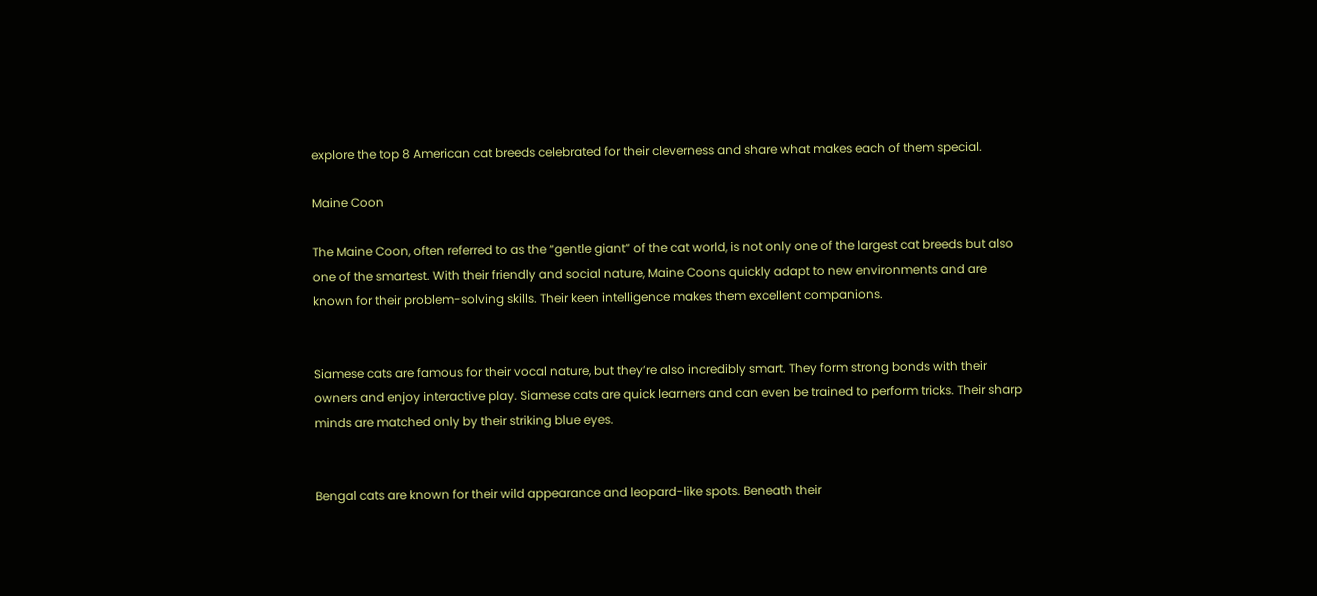explore the top 8 American cat breeds celebrated for their cleverness and share what makes each of them special.

Maine Coon

The Maine Coon, often referred to as the “gentle giant” of the cat world, is not only one of the largest cat breeds but also one of the smartest. With their friendly and social nature, Maine Coons quickly adapt to new environments and are known for their problem-solving skills. Their keen intelligence makes them excellent companions.


Siamese cats are famous for their vocal nature, but they’re also incredibly smart. They form strong bonds with their owners and enjoy interactive play. Siamese cats are quick learners and can even be trained to perform tricks. Their sharp minds are matched only by their striking blue eyes.


Bengal cats are known for their wild appearance and leopard-like spots. Beneath their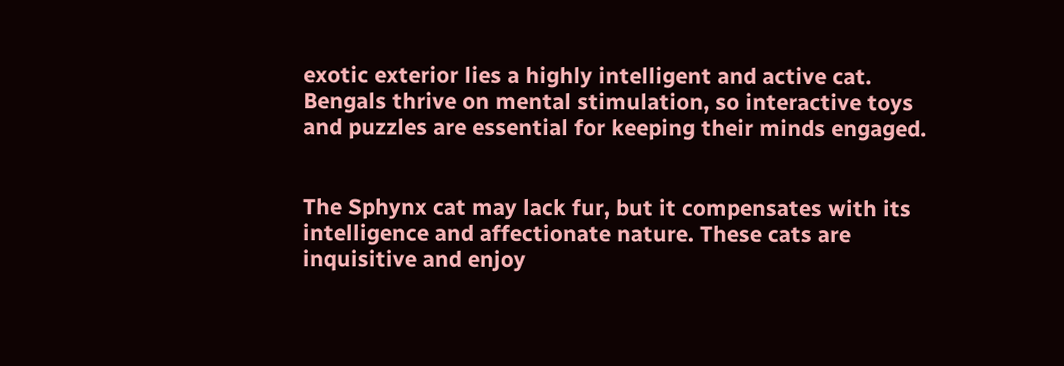exotic exterior lies a highly intelligent and active cat. Bengals thrive on mental stimulation, so interactive toys and puzzles are essential for keeping their minds engaged.


The Sphynx cat may lack fur, but it compensates with its intelligence and affectionate nature. These cats are inquisitive and enjoy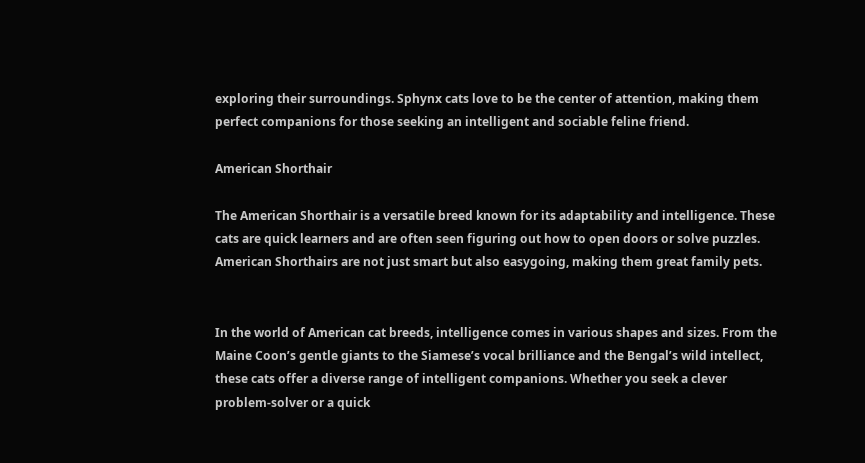exploring their surroundings. Sphynx cats love to be the center of attention, making them perfect companions for those seeking an intelligent and sociable feline friend.

American Shorthair

The American Shorthair is a versatile breed known for its adaptability and intelligence. These cats are quick learners and are often seen figuring out how to open doors or solve puzzles. American Shorthairs are not just smart but also easygoing, making them great family pets.


In the world of American cat breeds, intelligence comes in various shapes and sizes. From the Maine Coon’s gentle giants to the Siamese’s vocal brilliance and the Bengal’s wild intellect, these cats offer a diverse range of intelligent companions. Whether you seek a clever problem-solver or a quick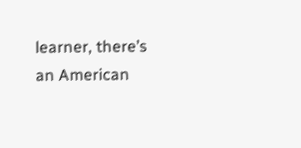learner, there’s an American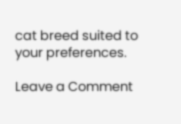cat breed suited to your preferences.

Leave a Comment